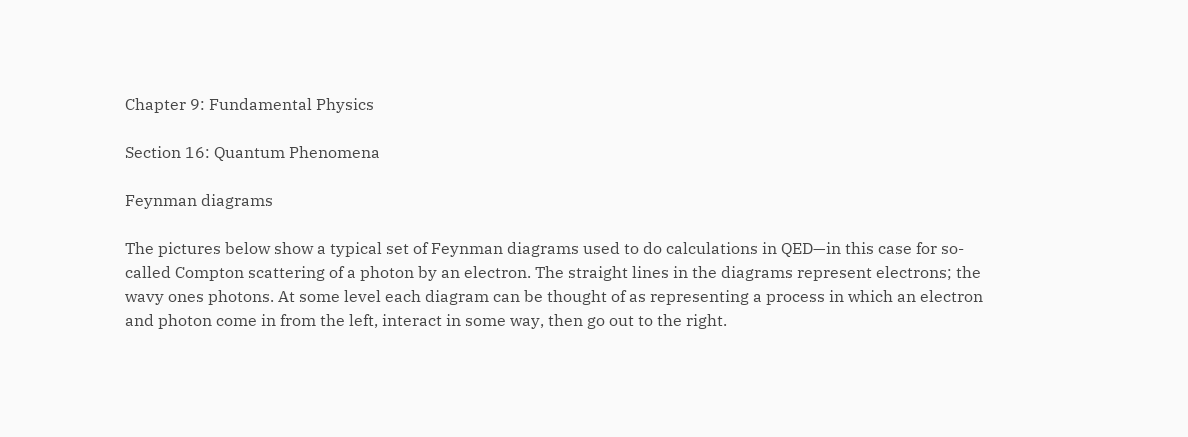Chapter 9: Fundamental Physics

Section 16: Quantum Phenomena

Feynman diagrams

The pictures below show a typical set of Feynman diagrams used to do calculations in QED—in this case for so-called Compton scattering of a photon by an electron. The straight lines in the diagrams represent electrons; the wavy ones photons. At some level each diagram can be thought of as representing a process in which an electron and photon come in from the left, interact in some way, then go out to the right.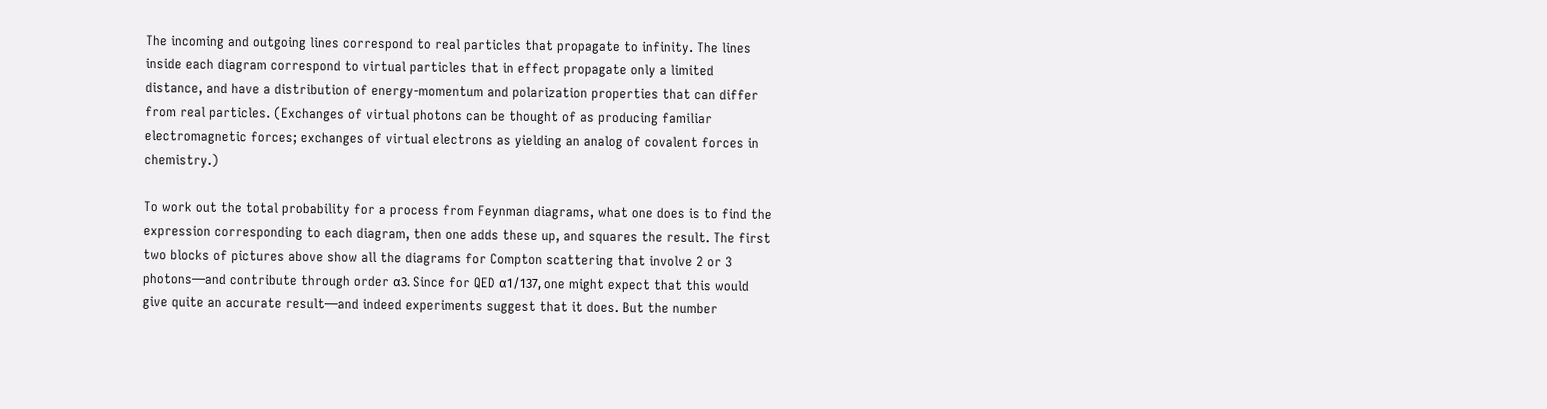The incoming and outgoing lines correspond to real particles that propagate to infinity. The lines inside each diagram correspond to virtual particles that in effect propagate only a limited distance, and have a distribution of energy-momentum and polarization properties that can differ from real particles. (Exchanges of virtual photons can be thought of as producing familiar electromagnetic forces; exchanges of virtual electrons as yielding an analog of covalent forces in chemistry.)

To work out the total probability for a process from Feynman diagrams, what one does is to find the expression corresponding to each diagram, then one adds these up, and squares the result. The first two blocks of pictures above show all the diagrams for Compton scattering that involve 2 or 3 photons—and contribute through order α3. Since for QED α1/137, one might expect that this would give quite an accurate result—and indeed experiments suggest that it does. But the number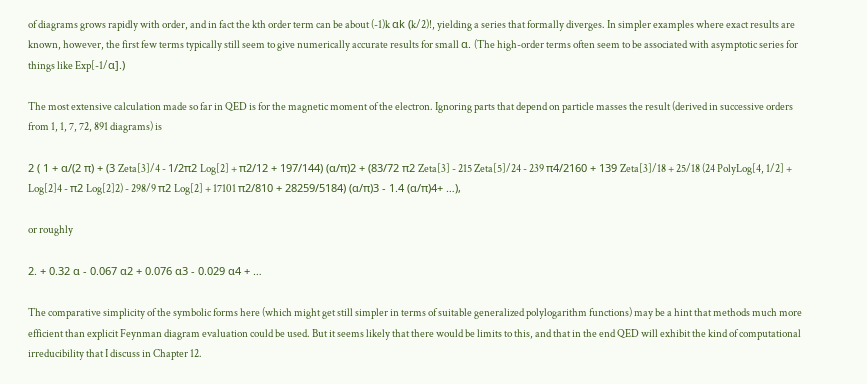of diagrams grows rapidly with order, and in fact the kth order term can be about (-1)k αk (k/2)!, yielding a series that formally diverges. In simpler examples where exact results are known, however, the first few terms typically still seem to give numerically accurate results for small α. (The high-order terms often seem to be associated with asymptotic series for things like Exp[-1/α].)

The most extensive calculation made so far in QED is for the magnetic moment of the electron. Ignoring parts that depend on particle masses the result (derived in successive orders from 1, 1, 7, 72, 891 diagrams) is

2 ( 1 + α/(2 π) + (3 Zeta[3]/4 - 1/2π2 Log[2] + π2/12 + 197/144) (α/π)2 + (83/72 π2 Zeta[3] - 215 Zeta[5]/24 - 239 π4/2160 + 139 Zeta[3]/18 + 25/18 (24 PolyLog[4, 1/2] + Log[2]4 - π2 Log[2]2) - 298/9 π2 Log[2] + 17101 π2/810 + 28259/5184) (α/π)3 - 1.4 (α/π)4+ …),

or roughly

2. + 0.32 α - 0.067 α2 + 0.076 α3 - 0.029 α4 + …

The comparative simplicity of the symbolic forms here (which might get still simpler in terms of suitable generalized polylogarithm functions) may be a hint that methods much more efficient than explicit Feynman diagram evaluation could be used. But it seems likely that there would be limits to this, and that in the end QED will exhibit the kind of computational irreducibility that I discuss in Chapter 12.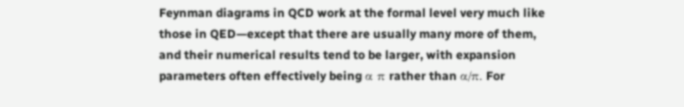Feynman diagrams in QCD work at the formal level very much like those in QED—except that there are usually many more of them, and their numerical results tend to be larger, with expansion parameters often effectively being α π rather than α/π. For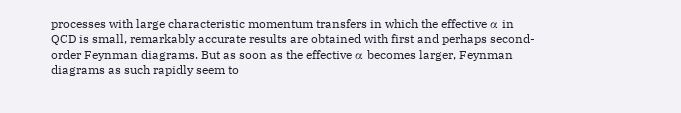processes with large characteristic momentum transfers in which the effective α in QCD is small, remarkably accurate results are obtained with first and perhaps second-order Feynman diagrams. But as soon as the effective α becomes larger, Feynman diagrams as such rapidly seem to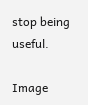stop being useful.

Image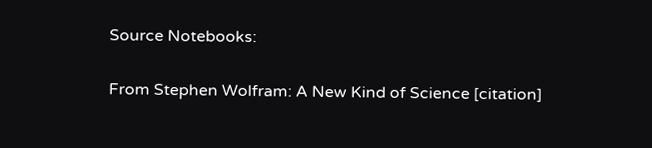Source Notebooks:

From Stephen Wolfram: A New Kind of Science [citation]